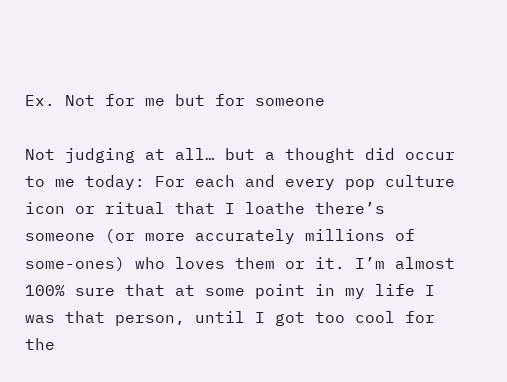Ex. Not for me but for someone

Not judging at all… but a thought did occur to me today: For each and every pop culture icon or ritual that I loathe there’s someone (or more accurately millions of some-ones) who loves them or it. I’m almost 100% sure that at some point in my life I was that person, until I got too cool for the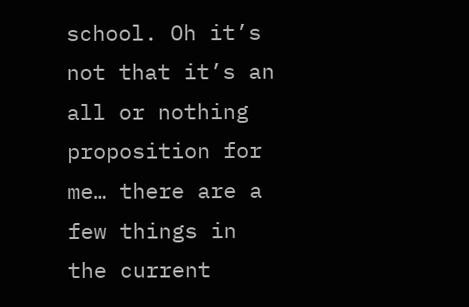school. Oh it’s not that it’s an all or nothing proposition for me… there are a few things in the current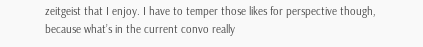zeitgeist that I enjoy. I have to temper those likes for perspective though, because what’s in the current convo really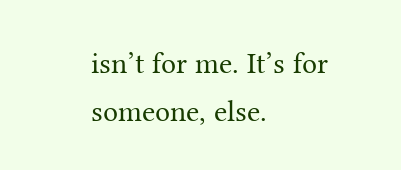isn’t for me. It’s for someone, else.